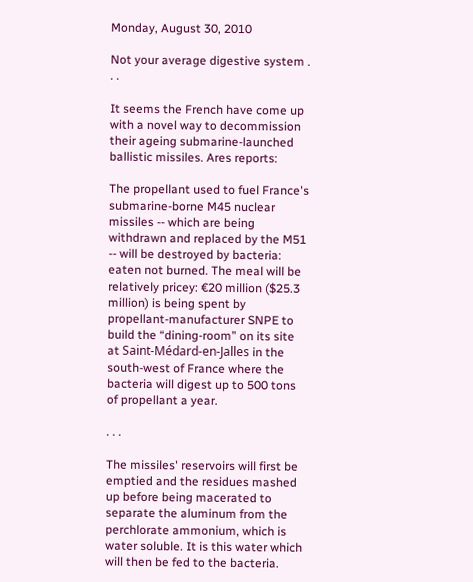Monday, August 30, 2010

Not your average digestive system . . .

It seems the French have come up with a novel way to decommission their ageing submarine-launched ballistic missiles. Ares reports:

The propellant used to fuel France's submarine-borne M45 nuclear missiles -- which are being withdrawn and replaced by the M51 -- will be destroyed by bacteria: eaten not burned. The meal will be relatively pricey: €20 million ($25.3 million) is being spent by propellant-manufacturer SNPE to build the “dining-room” on its site at Saint-Médard-en-Jalles in the south-west of France where the bacteria will digest up to 500 tons of propellant a year.

. . .

The missiles' reservoirs will first be emptied and the residues mashed up before being macerated to separate the aluminum from the perchlorate ammonium, which is water soluble. It is this water which will then be fed to the bacteria.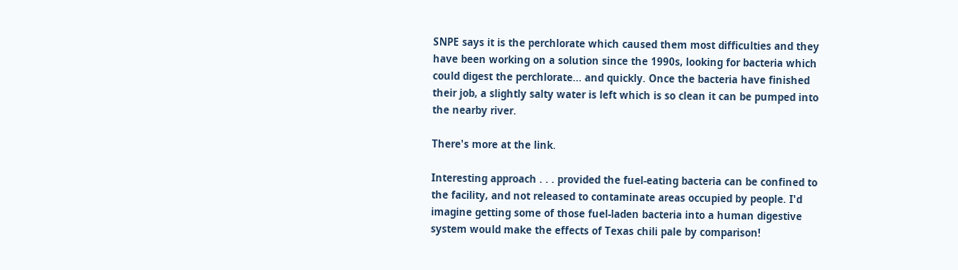SNPE says it is the perchlorate which caused them most difficulties and they have been working on a solution since the 1990s, looking for bacteria which could digest the perchlorate... and quickly. Once the bacteria have finished their job, a slightly salty water is left which is so clean it can be pumped into the nearby river.

There's more at the link.

Interesting approach . . . provided the fuel-eating bacteria can be confined to the facility, and not released to contaminate areas occupied by people. I'd imagine getting some of those fuel-laden bacteria into a human digestive system would make the effects of Texas chili pale by comparison!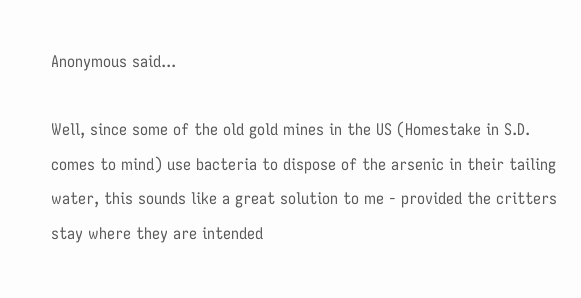Anonymous said...

Well, since some of the old gold mines in the US (Homestake in S.D. comes to mind) use bacteria to dispose of the arsenic in their tailing water, this sounds like a great solution to me - provided the critters stay where they are intended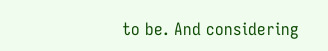to be. And considering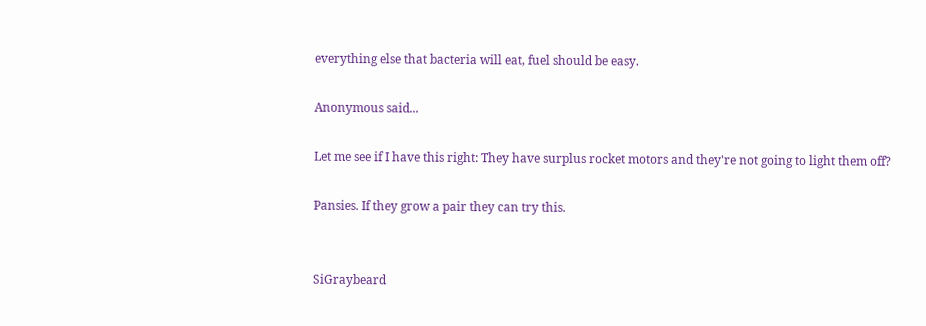everything else that bacteria will eat, fuel should be easy.

Anonymous said...

Let me see if I have this right: They have surplus rocket motors and they're not going to light them off?

Pansies. If they grow a pair they can try this.


SiGraybeard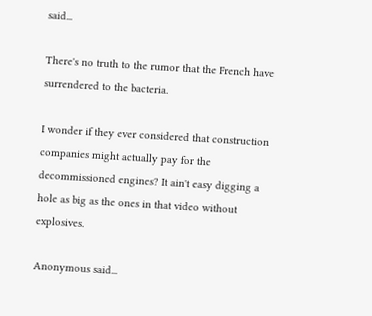said...

There's no truth to the rumor that the French have surrendered to the bacteria.

I wonder if they ever considered that construction companies might actually pay for the decommissioned engines? It ain't easy digging a hole as big as the ones in that video without explosives.

Anonymous said...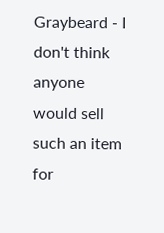Graybeard - I don't think anyone would sell such an item for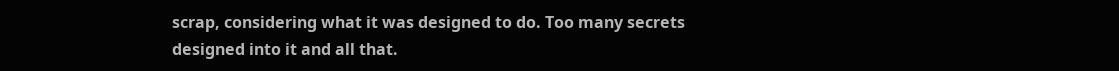scrap, considering what it was designed to do. Too many secrets designed into it and all that.